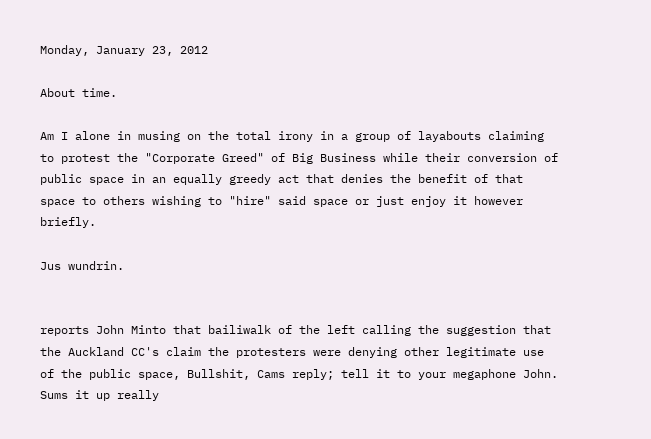Monday, January 23, 2012

About time.

Am I alone in musing on the total irony in a group of layabouts claiming to protest the "Corporate Greed" of Big Business while their conversion of public space in an equally greedy act that denies the benefit of that space to others wishing to "hire" said space or just enjoy it however briefly.

Jus wundrin.


reports John Minto that bailiwalk of the left calling the suggestion that the Auckland CC's claim the protesters were denying other legitimate use of the public space, Bullshit, Cams reply; tell it to your megaphone John.
Sums it up really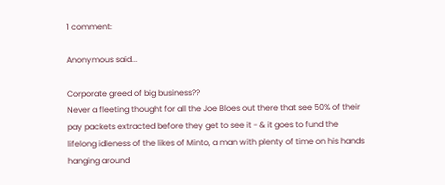1 comment:

Anonymous said...

Corporate greed of big business??
Never a fleeting thought for all the Joe Bloes out there that see 50% of their pay packets extracted before they get to see it - & it goes to fund the lifelong idleness of the likes of Minto, a man with plenty of time on his hands hanging around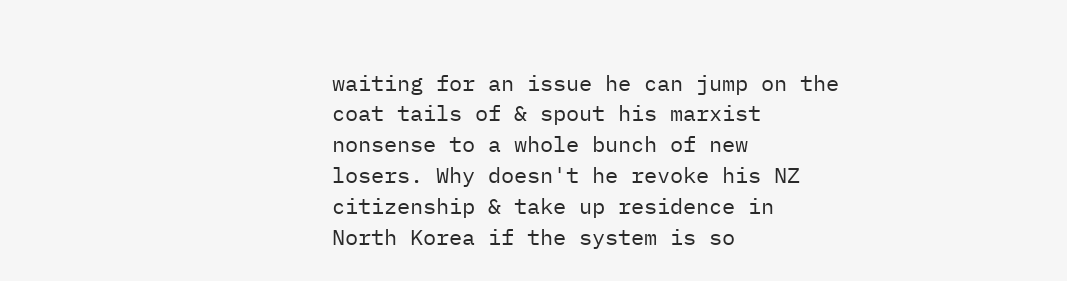waiting for an issue he can jump on the coat tails of & spout his marxist nonsense to a whole bunch of new losers. Why doesn't he revoke his NZ citizenship & take up residence in North Korea if the system is so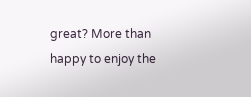great? More than happy to enjoy the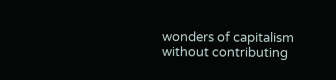wonders of capitalism without contributing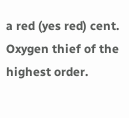a red (yes red) cent. Oxygen thief of the highest order.